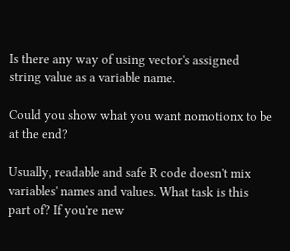Is there any way of using vector's assigned string value as a variable name.

Could you show what you want nomotionx to be at the end?

Usually, readable and safe R code doesn't mix variables' names and values. What task is this part of? If you're new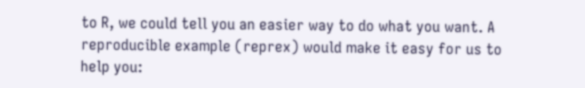to R, we could tell you an easier way to do what you want. A reproducible example (reprex) would make it easy for us to help you: